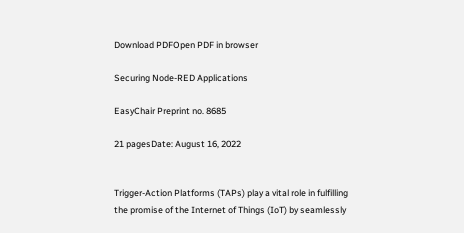Download PDFOpen PDF in browser

Securing Node-RED Applications

EasyChair Preprint no. 8685

21 pagesDate: August 16, 2022


Trigger-Action Platforms (TAPs) play a vital role in fulfilling the promise of the Internet of Things (IoT) by seamlessly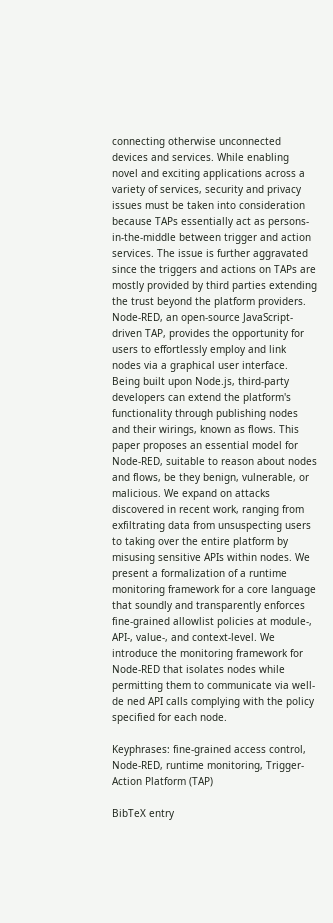connecting otherwise unconnected devices and services. While enabling novel and exciting applications across a variety of services, security and privacy issues must be taken into consideration because TAPs essentially act as persons-in-the-middle between trigger and action services. The issue is further aggravated since the triggers and actions on TAPs are mostly provided by third parties extending the trust beyond the platform providers. Node-RED, an open-source JavaScript-driven TAP, provides the opportunity for users to effortlessly employ and link nodes via a graphical user interface. Being built upon Node.js, third-party developers can extend the platform's functionality through publishing nodes and their wirings, known as flows. This paper proposes an essential model for Node-RED, suitable to reason about nodes and flows, be they benign, vulnerable, or malicious. We expand on attacks discovered in recent work, ranging from exfiltrating data from unsuspecting users to taking over the entire platform by misusing sensitive APIs within nodes. We present a formalization of a runtime monitoring framework for a core language that soundly and transparently enforces fine-grained allowlist policies at module-, API-, value-, and context-level. We introduce the monitoring framework for Node-RED that isolates nodes while permitting them to communicate via well-de ned API calls complying with the policy specified for each node.

Keyphrases: fine-grained access control, Node-RED, runtime monitoring, Trigger-Action Platform (TAP)

BibTeX entry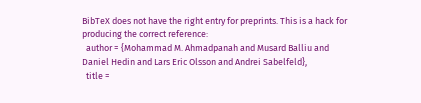BibTeX does not have the right entry for preprints. This is a hack for producing the correct reference:
  author = {Mohammad M. Ahmadpanah and Musard Balliu and Daniel Hedin and Lars Eric Olsson and Andrei Sabelfeld},
  title =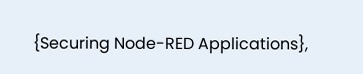{Securing Node-RED Applications},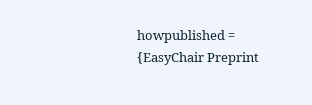howpublished = {EasyChair Preprint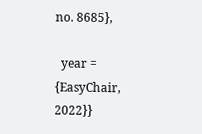no. 8685},

  year = {EasyChair, 2022}}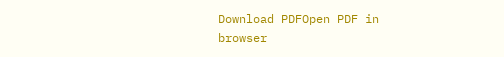Download PDFOpen PDF in browser